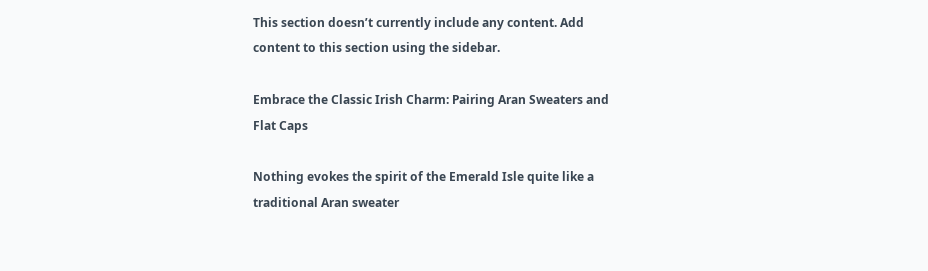This section doesn’t currently include any content. Add content to this section using the sidebar.

Embrace the Classic Irish Charm: Pairing Aran Sweaters and Flat Caps

Nothing evokes the spirit of the Emerald Isle quite like a traditional Aran sweater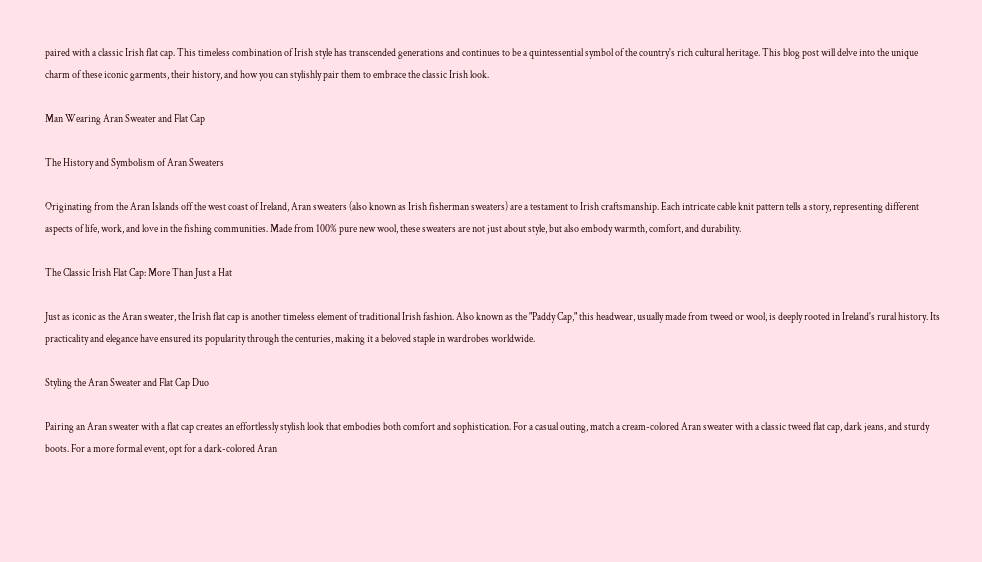paired with a classic Irish flat cap. This timeless combination of Irish style has transcended generations and continues to be a quintessential symbol of the country's rich cultural heritage. This blog post will delve into the unique charm of these iconic garments, their history, and how you can stylishly pair them to embrace the classic Irish look.

Man Wearing Aran Sweater and Flat Cap

The History and Symbolism of Aran Sweaters

Originating from the Aran Islands off the west coast of Ireland, Aran sweaters (also known as Irish fisherman sweaters) are a testament to Irish craftsmanship. Each intricate cable knit pattern tells a story, representing different aspects of life, work, and love in the fishing communities. Made from 100% pure new wool, these sweaters are not just about style, but also embody warmth, comfort, and durability.

The Classic Irish Flat Cap: More Than Just a Hat

Just as iconic as the Aran sweater, the Irish flat cap is another timeless element of traditional Irish fashion. Also known as the "Paddy Cap," this headwear, usually made from tweed or wool, is deeply rooted in Ireland's rural history. Its practicality and elegance have ensured its popularity through the centuries, making it a beloved staple in wardrobes worldwide.

Styling the Aran Sweater and Flat Cap Duo

Pairing an Aran sweater with a flat cap creates an effortlessly stylish look that embodies both comfort and sophistication. For a casual outing, match a cream-colored Aran sweater with a classic tweed flat cap, dark jeans, and sturdy boots. For a more formal event, opt for a dark-colored Aran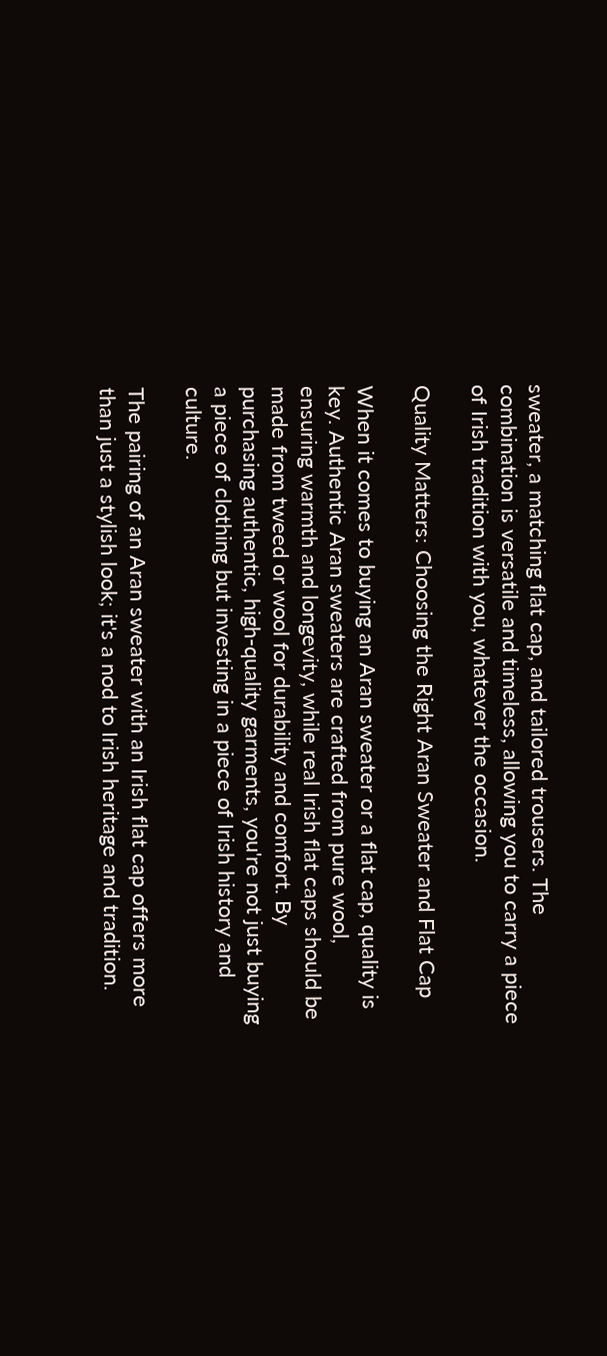sweater, a matching flat cap, and tailored trousers. The combination is versatile and timeless, allowing you to carry a piece of Irish tradition with you, whatever the occasion.

Quality Matters: Choosing the Right Aran Sweater and Flat Cap

When it comes to buying an Aran sweater or a flat cap, quality is key. Authentic Aran sweaters are crafted from pure wool, ensuring warmth and longevity, while real Irish flat caps should be made from tweed or wool for durability and comfort. By purchasing authentic, high-quality garments, you're not just buying a piece of clothing but investing in a piece of Irish history and culture.

The pairing of an Aran sweater with an Irish flat cap offers more than just a stylish look; it's a nod to Irish heritage and tradition.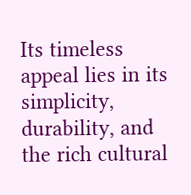Its timeless appeal lies in its simplicity, durability, and the rich cultural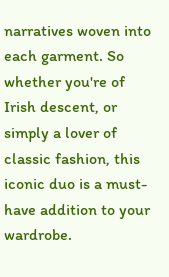narratives woven into each garment. So whether you're of Irish descent, or simply a lover of classic fashion, this iconic duo is a must-have addition to your wardrobe.